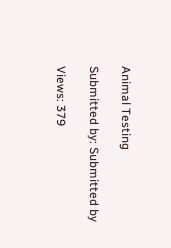Animal Testing

Submitted by: Submitted by

Views: 379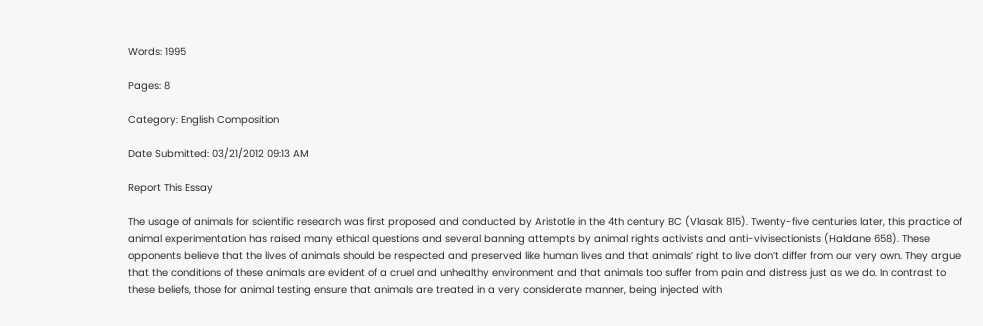Words: 1995

Pages: 8

Category: English Composition

Date Submitted: 03/21/2012 09:13 AM

Report This Essay

The usage of animals for scientific research was first proposed and conducted by Aristotle in the 4th century BC (Vlasak 815). Twenty-five centuries later, this practice of animal experimentation has raised many ethical questions and several banning attempts by animal rights activists and anti-vivisectionists (Haldane 658). These opponents believe that the lives of animals should be respected and preserved like human lives and that animals’ right to live don’t differ from our very own. They argue that the conditions of these animals are evident of a cruel and unhealthy environment and that animals too suffer from pain and distress just as we do. In contrast to these beliefs, those for animal testing ensure that animals are treated in a very considerate manner, being injected with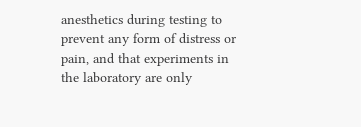anesthetics during testing to prevent any form of distress or pain, and that experiments in the laboratory are only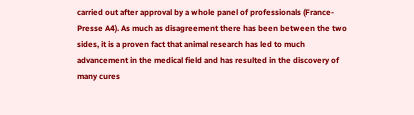carried out after approval by a whole panel of professionals (France-Presse A4). As much as disagreement there has been between the two sides, it is a proven fact that animal research has led to much advancement in the medical field and has resulted in the discovery of many cures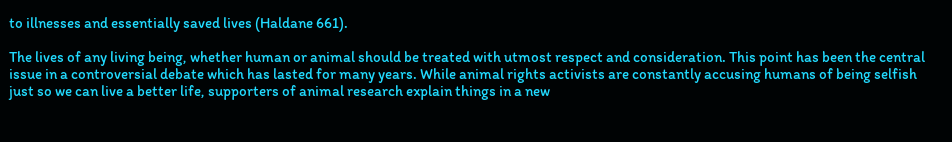to illnesses and essentially saved lives (Haldane 661).

The lives of any living being, whether human or animal should be treated with utmost respect and consideration. This point has been the central issue in a controversial debate which has lasted for many years. While animal rights activists are constantly accusing humans of being selfish just so we can live a better life, supporters of animal research explain things in a new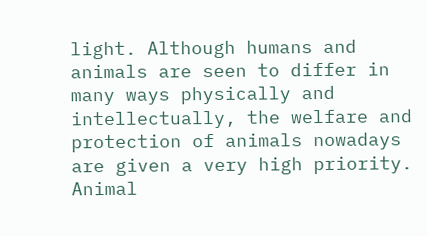light. Although humans and animals are seen to differ in many ways physically and intellectually, the welfare and protection of animals nowadays are given a very high priority. Animal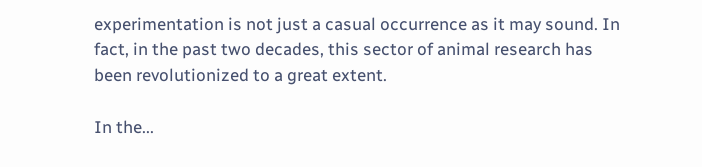experimentation is not just a casual occurrence as it may sound. In fact, in the past two decades, this sector of animal research has been revolutionized to a great extent.

In the...